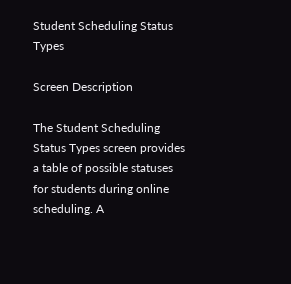Student Scheduling Status Types

Screen Description

The Student Scheduling Status Types screen provides a table of possible statuses for students during online scheduling. A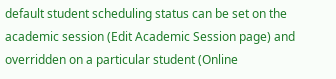default student scheduling status can be set on the academic session (Edit Academic Session page) and overridden on a particular student (Online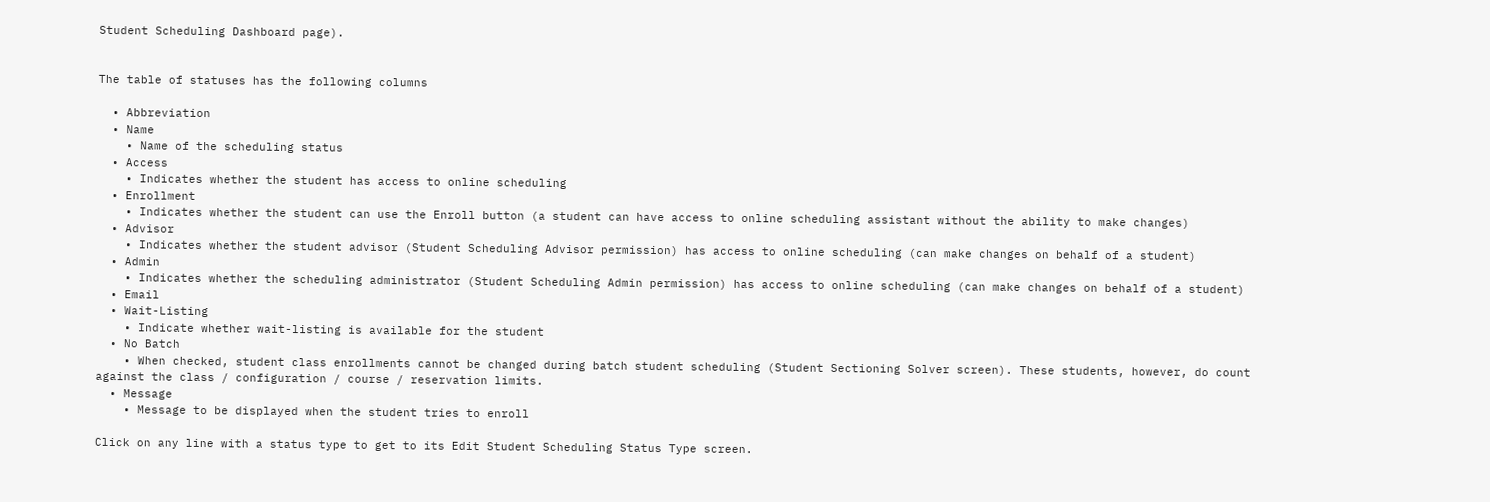Student Scheduling Dashboard page).


The table of statuses has the following columns

  • Abbreviation
  • Name
    • Name of the scheduling status
  • Access
    • Indicates whether the student has access to online scheduling
  • Enrollment
    • Indicates whether the student can use the Enroll button (a student can have access to online scheduling assistant without the ability to make changes)
  • Advisor
    • Indicates whether the student advisor (Student Scheduling Advisor permission) has access to online scheduling (can make changes on behalf of a student)
  • Admin
    • Indicates whether the scheduling administrator (Student Scheduling Admin permission) has access to online scheduling (can make changes on behalf of a student)
  • Email
  • Wait-Listing
    • Indicate whether wait-listing is available for the student
  • No Batch
    • When checked, student class enrollments cannot be changed during batch student scheduling (Student Sectioning Solver screen). These students, however, do count against the class / configuration / course / reservation limits.
  • Message
    • Message to be displayed when the student tries to enroll

Click on any line with a status type to get to its Edit Student Scheduling Status Type screen.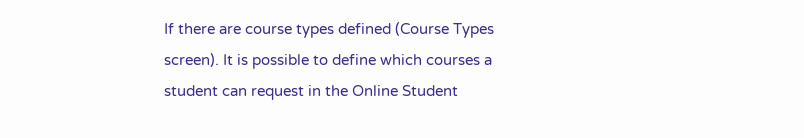If there are course types defined (Course Types screen). It is possible to define which courses a student can request in the Online Student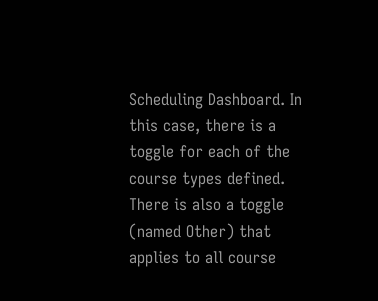Scheduling Dashboard. In this case, there is a toggle for each of the course types defined. There is also a toggle (named Other) that applies to all course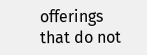offerings that do not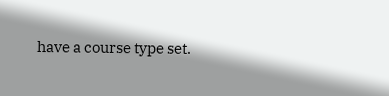have a course type set.